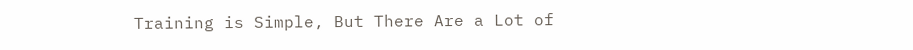Training is Simple, But There Are a Lot of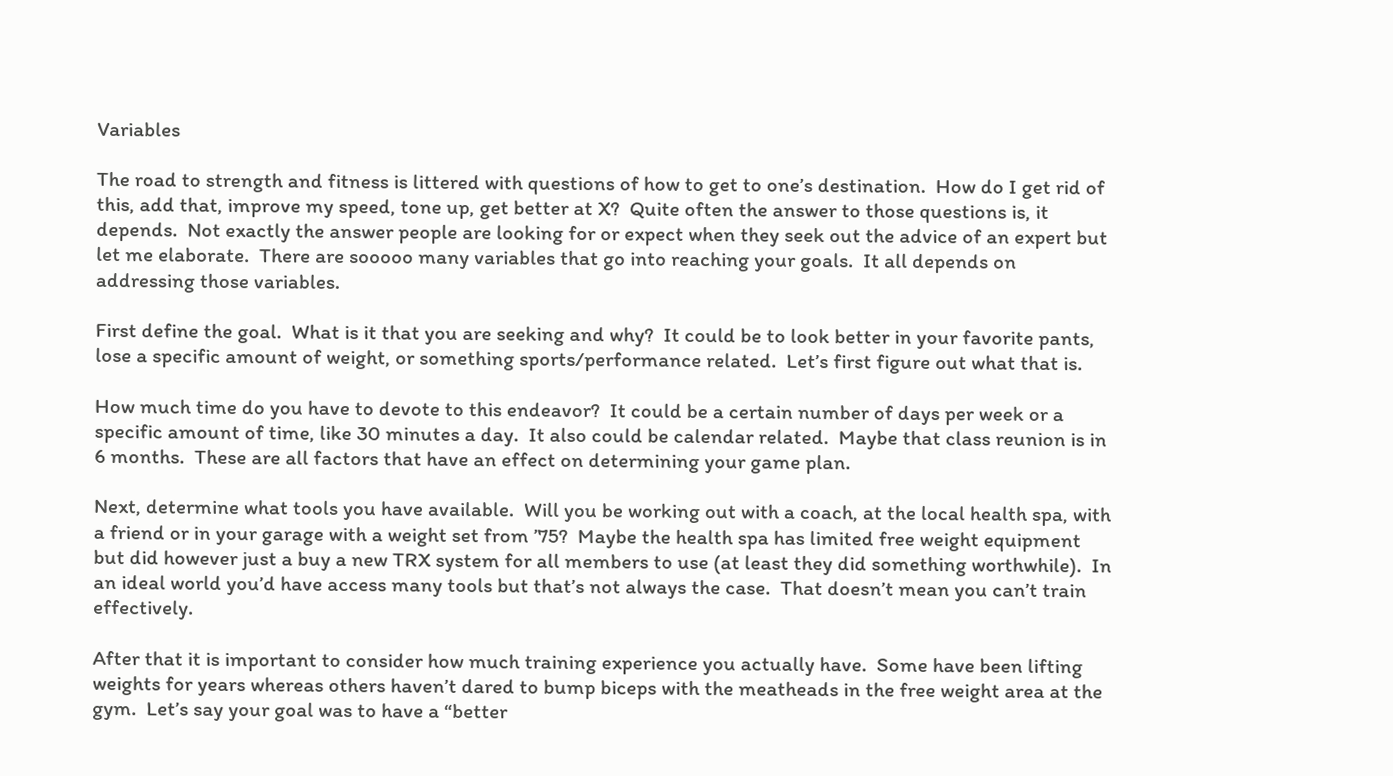Variables

The road to strength and fitness is littered with questions of how to get to one’s destination.  How do I get rid of this, add that, improve my speed, tone up, get better at X?  Quite often the answer to those questions is, it depends.  Not exactly the answer people are looking for or expect when they seek out the advice of an expert but let me elaborate.  There are sooooo many variables that go into reaching your goals.  It all depends on addressing those variables.

First define the goal.  What is it that you are seeking and why?  It could be to look better in your favorite pants, lose a specific amount of weight, or something sports/performance related.  Let’s first figure out what that is.

How much time do you have to devote to this endeavor?  It could be a certain number of days per week or a specific amount of time, like 30 minutes a day.  It also could be calendar related.  Maybe that class reunion is in 6 months.  These are all factors that have an effect on determining your game plan.

Next, determine what tools you have available.  Will you be working out with a coach, at the local health spa, with a friend or in your garage with a weight set from ’75?  Maybe the health spa has limited free weight equipment but did however just a buy a new TRX system for all members to use (at least they did something worthwhile).  In an ideal world you’d have access many tools but that’s not always the case.  That doesn’t mean you can’t train effectively.

After that it is important to consider how much training experience you actually have.  Some have been lifting weights for years whereas others haven’t dared to bump biceps with the meatheads in the free weight area at the gym.  Let’s say your goal was to have a “better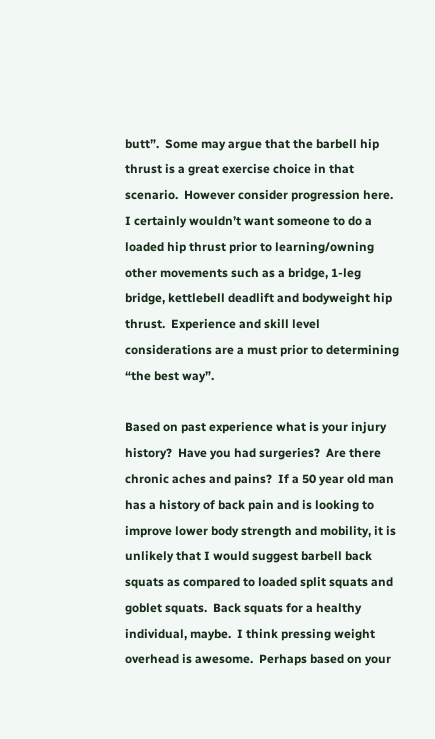butt”.  Some may argue that the barbell hip thrust is a great exercise choice in that scenario.  However consider progression here.  I certainly wouldn’t want someone to do a loaded hip thrust prior to learning/owning other movements such as a bridge, 1-leg bridge, kettlebell deadlift and bodyweight hip thrust.  Experience and skill level considerations are a must prior to determining “the best way”.

Based on past experience what is your injury history?  Have you had surgeries?  Are there chronic aches and pains?  If a 50 year old man has a history of back pain and is looking to improve lower body strength and mobility, it is unlikely that I would suggest barbell back squats as compared to loaded split squats and goblet squats.  Back squats for a healthy individual, maybe.  I think pressing weight overhead is awesome.  Perhaps based on your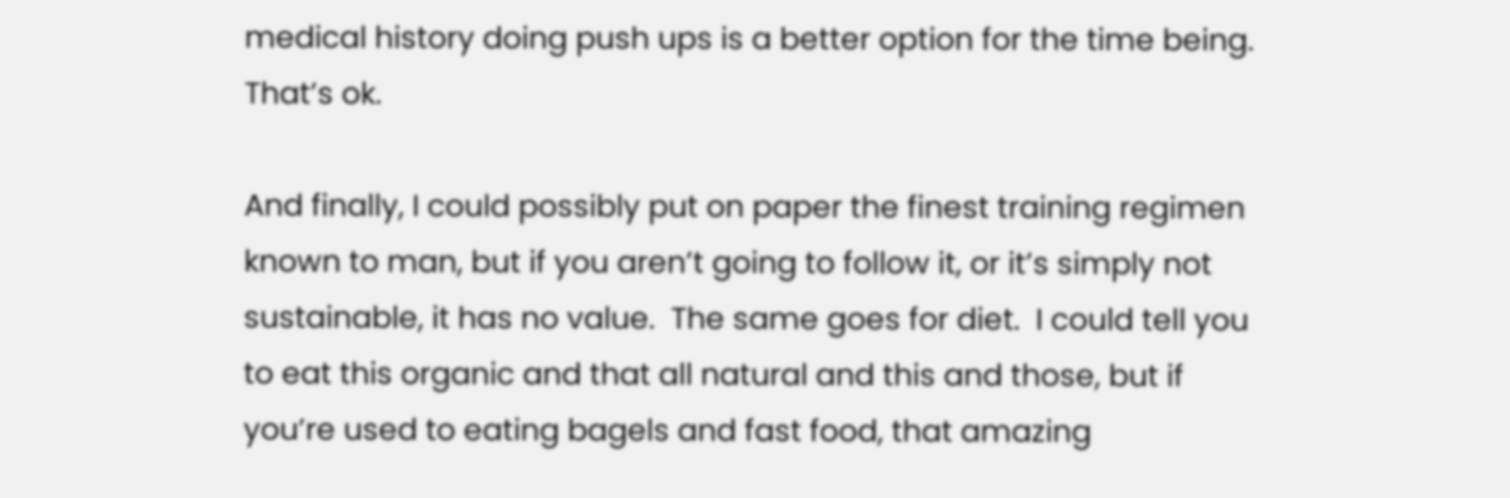medical history doing push ups is a better option for the time being.  That’s ok.

And finally, I could possibly put on paper the finest training regimen known to man, but if you aren’t going to follow it, or it’s simply not sustainable, it has no value.  The same goes for diet.  I could tell you to eat this organic and that all natural and this and those, but if you’re used to eating bagels and fast food, that amazing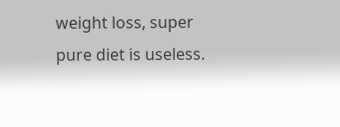weight loss, super pure diet is useless.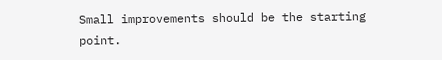Small improvements should be the starting point.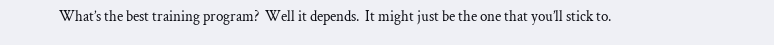What’s the best training program?  Well it depends.  It might just be the one that you’ll stick to.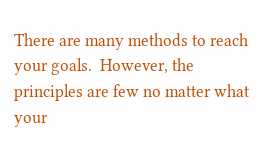There are many methods to reach your goals.  However, the principles are few no matter what your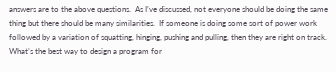answers are to the above questions.  As I’ve discussed, not everyone should be doing the same thing but there should be many similarities.  If someone is doing some sort of power work followed by a variation of squatting, hinging, pushing and pulling, then they are right on track.  What’s the best way to design a program for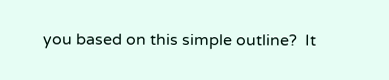you based on this simple outline?  It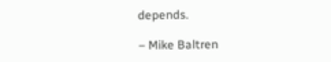depends.

– Mike Baltren